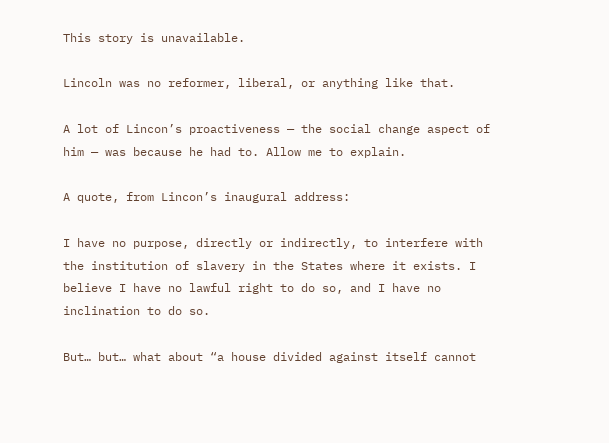This story is unavailable.

Lincoln was no reformer, liberal, or anything like that.

A lot of Lincon’s proactiveness — the social change aspect of him — was because he had to. Allow me to explain.

A quote, from Lincon’s inaugural address:

I have no purpose, directly or indirectly, to interfere with the institution of slavery in the States where it exists. I believe I have no lawful right to do so, and I have no inclination to do so.

But… but… what about “a house divided against itself cannot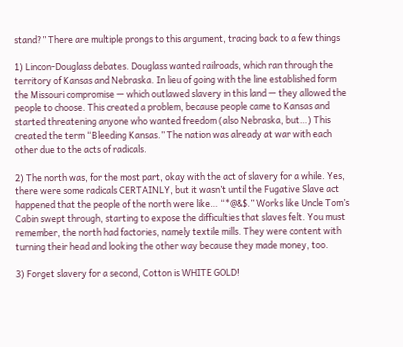stand?” There are multiple prongs to this argument, tracing back to a few things

1) Lincon-Douglass debates. Douglass wanted railroads, which ran through the territory of Kansas and Nebraska. In lieu of going with the line established form the Missouri compromise — which outlawed slavery in this land — they allowed the people to choose. This created a problem, because people came to Kansas and started threatening anyone who wanted freedom (also Nebraska, but…) This created the term “Bleeding Kansas.” The nation was already at war with each other due to the acts of radicals.

2) The north was, for the most part, okay with the act of slavery for a while. Yes, there were some radicals CERTAINLY, but it wasn’t until the Fugative Slave act happened that the people of the north were like… “*@&$.” Works like Uncle Tom’s Cabin swept through, starting to expose the difficulties that slaves felt. You must remember, the north had factories, namely textile mills. They were content with turning their head and looking the other way because they made money, too.

3) Forget slavery for a second, Cotton is WHITE GOLD!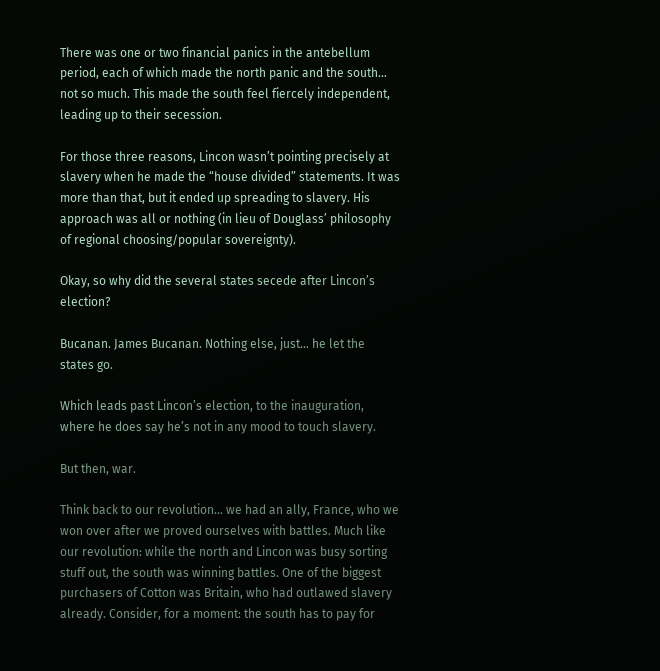There was one or two financial panics in the antebellum period, each of which made the north panic and the south… not so much. This made the south feel fiercely independent, leading up to their secession.

For those three reasons, Lincon wasn’t pointing precisely at slavery when he made the “house divided” statements. It was more than that, but it ended up spreading to slavery. His approach was all or nothing (in lieu of Douglass’ philosophy of regional choosing/popular sovereignty).

Okay, so why did the several states secede after Lincon’s election?

Bucanan. James Bucanan. Nothing else, just… he let the states go.

Which leads past Lincon’s election, to the inauguration, where he does say he’s not in any mood to touch slavery.

But then, war.

Think back to our revolution… we had an ally, France, who we won over after we proved ourselves with battles. Much like our revolution: while the north and Lincon was busy sorting stuff out, the south was winning battles. One of the biggest purchasers of Cotton was Britain, who had outlawed slavery already. Consider, for a moment: the south has to pay for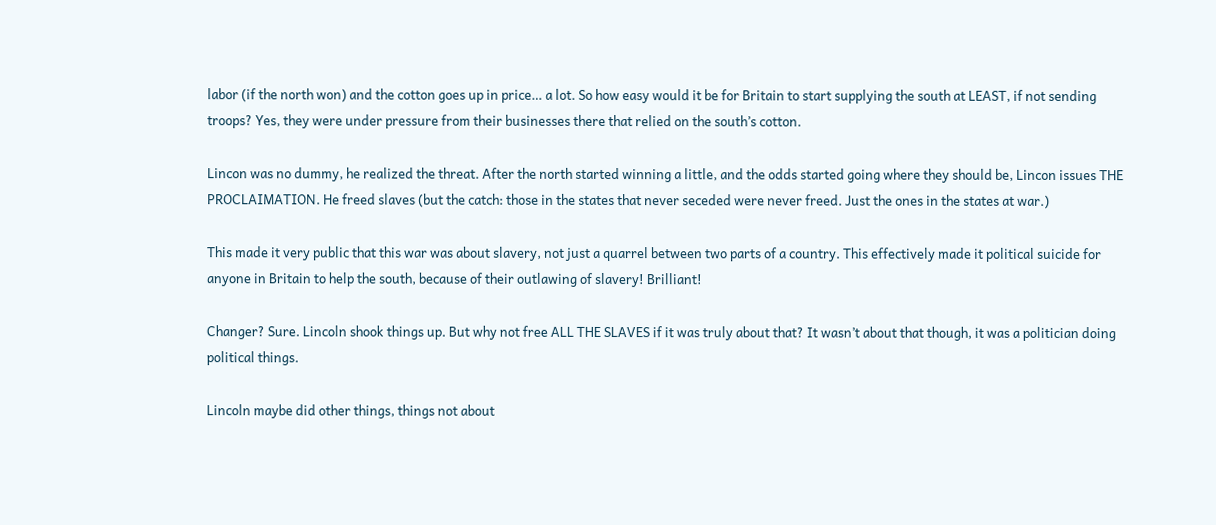labor (if the north won) and the cotton goes up in price… a lot. So how easy would it be for Britain to start supplying the south at LEAST, if not sending troops? Yes, they were under pressure from their businesses there that relied on the south’s cotton.

Lincon was no dummy, he realized the threat. After the north started winning a little, and the odds started going where they should be, Lincon issues THE PROCLAIMATION. He freed slaves (but the catch: those in the states that never seceded were never freed. Just the ones in the states at war.)

This made it very public that this war was about slavery, not just a quarrel between two parts of a country. This effectively made it political suicide for anyone in Britain to help the south, because of their outlawing of slavery! Brilliant!

Changer? Sure. Lincoln shook things up. But why not free ALL THE SLAVES if it was truly about that? It wasn’t about that though, it was a politician doing political things.

Lincoln maybe did other things, things not about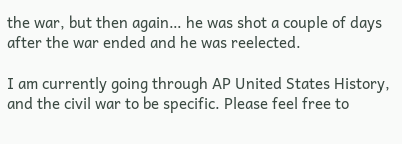the war, but then again… he was shot a couple of days after the war ended and he was reelected.

I am currently going through AP United States History, and the civil war to be specific. Please feel free to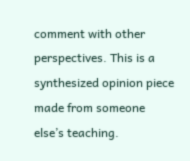comment with other perspectives. This is a synthesized opinion piece made from someone else’s teaching.